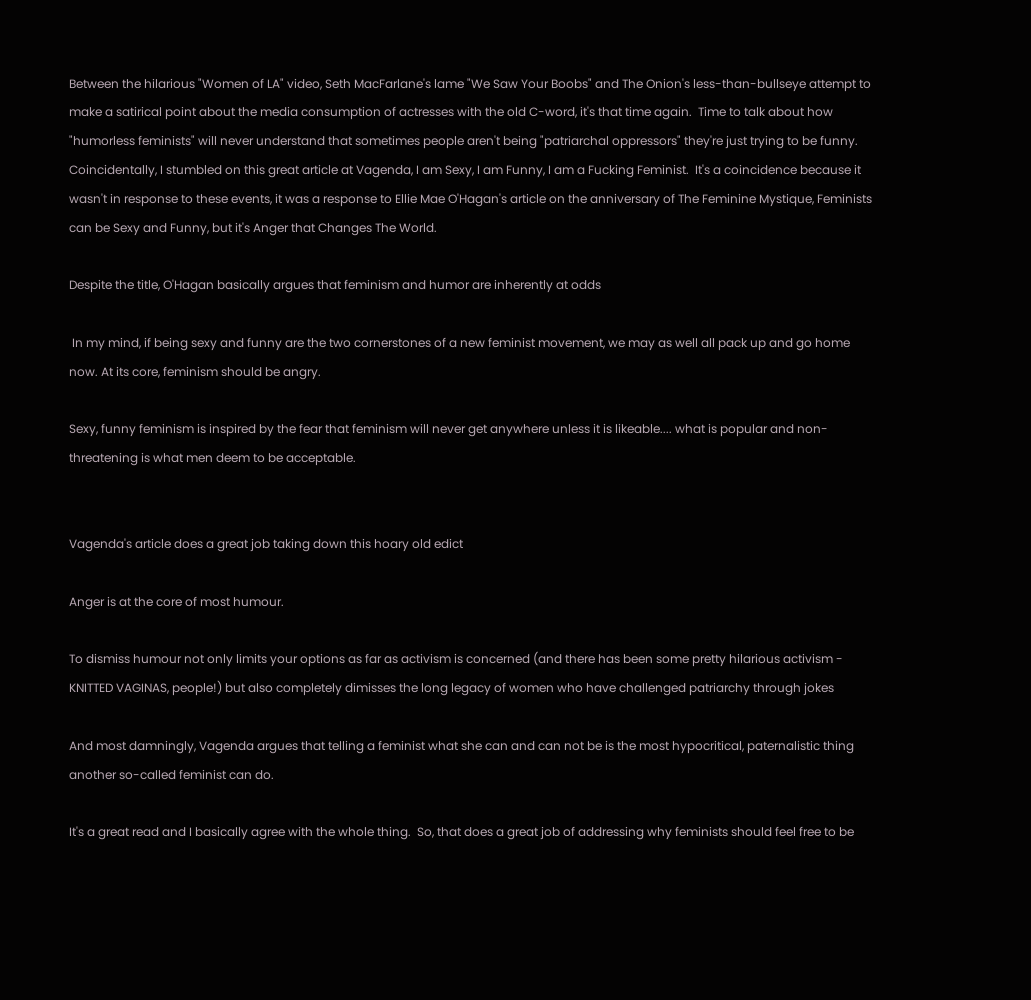Between the hilarious "Women of LA" video, Seth MacFarlane's lame "We Saw Your Boobs" and The Onion's less-than-bullseye attempt to make a satirical point about the media consumption of actresses with the old C-word, it's that time again.  Time to talk about how "humorless feminists" will never understand that sometimes people aren't being "patriarchal oppressors" they're just trying to be funny.  Coincidentally, I stumbled on this great article at Vagenda, I am Sexy, I am Funny, I am a Fucking Feminist.  It's a coincidence because it wasn't in response to these events, it was a response to Ellie Mae O'Hagan's article on the anniversary of The Feminine Mystique, Feminists can be Sexy and Funny, but it's Anger that Changes The World.

Despite the title, O'Hagan basically argues that feminism and humor are inherently at odds

 In my mind, if being sexy and funny are the two cornerstones of a new feminist movement, we may as well all pack up and go home now. At its core, feminism should be angry.

Sexy, funny feminism is inspired by the fear that feminism will never get anywhere unless it is likeable.... what is popular and non-threatening is what men deem to be acceptable.


Vagenda's article does a great job taking down this hoary old edict

Anger is at the core of most humour.

To dismiss humour not only limits your options as far as activism is concerned (and there has been some pretty hilarious activism - KNITTED VAGINAS, people!) but also completely dimisses the long legacy of women who have challenged patriarchy through jokes

And most damningly, Vagenda argues that telling a feminist what she can and can not be is the most hypocritical, paternalistic thing another so-called feminist can do.

It's a great read and I basically agree with the whole thing.  So, that does a great job of addressing why feminists should feel free to be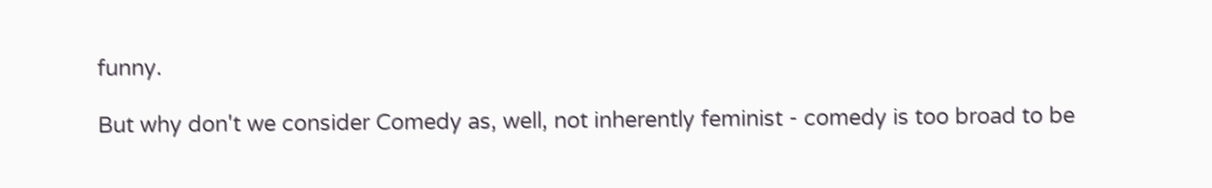funny.

But why don't we consider Comedy as, well, not inherently feminist - comedy is too broad to be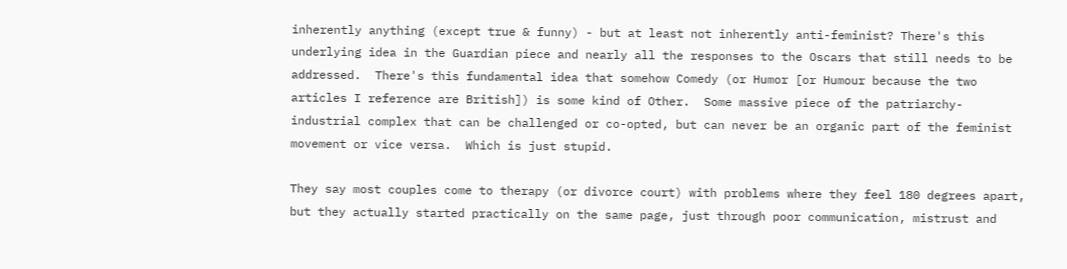inherently anything (except true & funny) - but at least not inherently anti-feminist? There's this underlying idea in the Guardian piece and nearly all the responses to the Oscars that still needs to be addressed.  There's this fundamental idea that somehow Comedy (or Humor [or Humour because the two articles I reference are British]) is some kind of Other.  Some massive piece of the patriarchy-industrial complex that can be challenged or co-opted, but can never be an organic part of the feminist movement or vice versa.  Which is just stupid.

They say most couples come to therapy (or divorce court) with problems where they feel 180 degrees apart, but they actually started practically on the same page, just through poor communication, mistrust and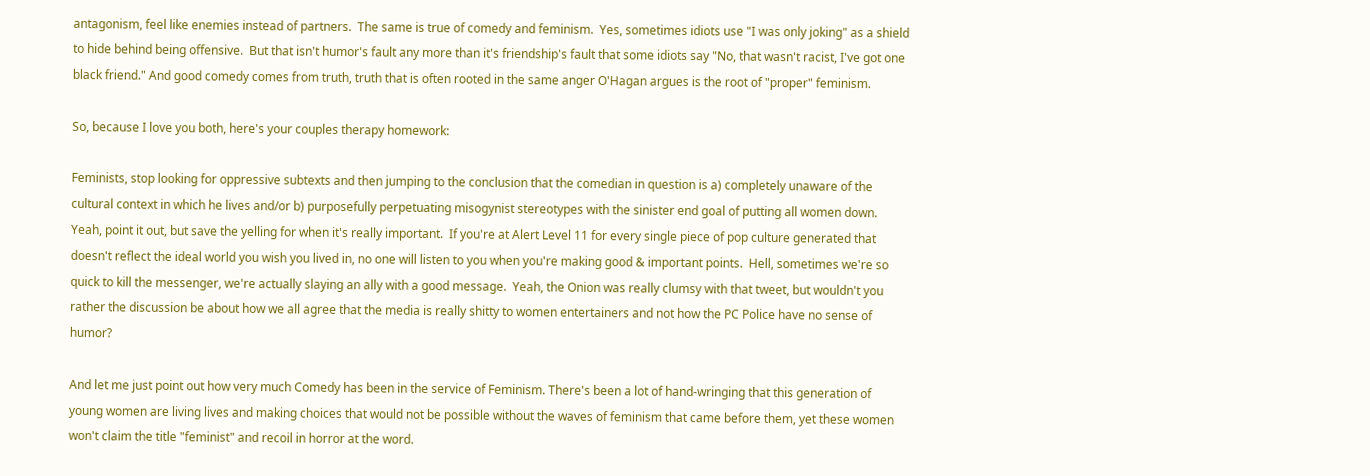antagonism, feel like enemies instead of partners.  The same is true of comedy and feminism.  Yes, sometimes idiots use "I was only joking" as a shield to hide behind being offensive.  But that isn't humor's fault any more than it's friendship's fault that some idiots say "No, that wasn't racist, I've got one black friend." And good comedy comes from truth, truth that is often rooted in the same anger O'Hagan argues is the root of "proper" feminism.

So, because I love you both, here's your couples therapy homework:

Feminists, stop looking for oppressive subtexts and then jumping to the conclusion that the comedian in question is a) completely unaware of the cultural context in which he lives and/or b) purposefully perpetuating misogynist stereotypes with the sinister end goal of putting all women down. Yeah, point it out, but save the yelling for when it's really important.  If you're at Alert Level 11 for every single piece of pop culture generated that doesn't reflect the ideal world you wish you lived in, no one will listen to you when you're making good & important points.  Hell, sometimes we're so quick to kill the messenger, we're actually slaying an ally with a good message.  Yeah, the Onion was really clumsy with that tweet, but wouldn't you rather the discussion be about how we all agree that the media is really shitty to women entertainers and not how the PC Police have no sense of humor?

And let me just point out how very much Comedy has been in the service of Feminism. There's been a lot of hand-wringing that this generation of young women are living lives and making choices that would not be possible without the waves of feminism that came before them, yet these women won't claim the title "feminist" and recoil in horror at the word.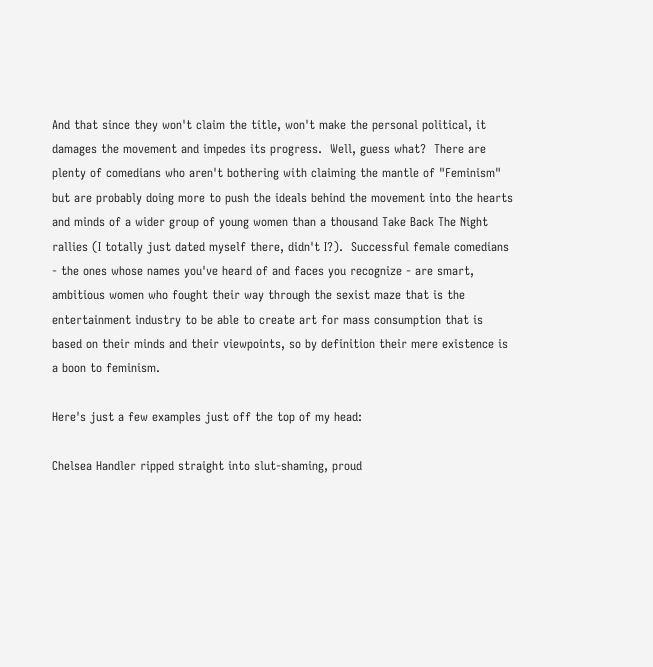And that since they won't claim the title, won't make the personal political, it damages the movement and impedes its progress.  Well, guess what?  There are plenty of comedians who aren't bothering with claiming the mantle of "Feminism" but are probably doing more to push the ideals behind the movement into the hearts and minds of a wider group of young women than a thousand Take Back The Night rallies (I totally just dated myself there, didn't I?).  Successful female comedians - the ones whose names you've heard of and faces you recognize - are smart, ambitious women who fought their way through the sexist maze that is the entertainment industry to be able to create art for mass consumption that is based on their minds and their viewpoints, so by definition their mere existence is a boon to feminism.

Here's just a few examples just off the top of my head:

Chelsea Handler ripped straight into slut-shaming, proud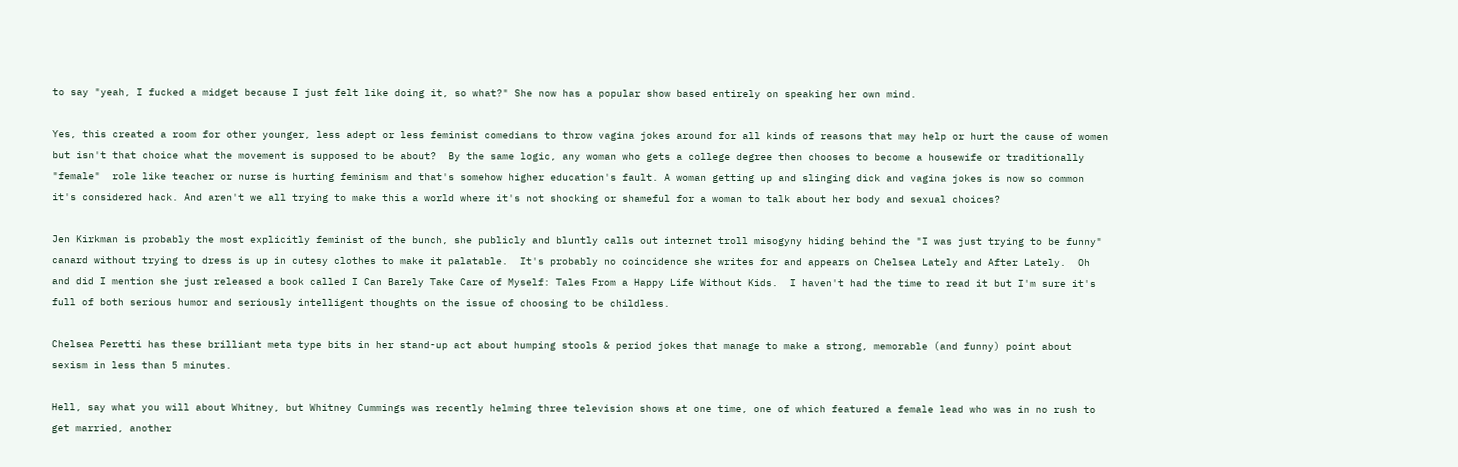to say "yeah, I fucked a midget because I just felt like doing it, so what?" She now has a popular show based entirely on speaking her own mind.

Yes, this created a room for other younger, less adept or less feminist comedians to throw vagina jokes around for all kinds of reasons that may help or hurt the cause of women but isn't that choice what the movement is supposed to be about?  By the same logic, any woman who gets a college degree then chooses to become a housewife or traditionally "female"  role like teacher or nurse is hurting feminism and that's somehow higher education's fault. A woman getting up and slinging dick and vagina jokes is now so common it's considered hack. And aren't we all trying to make this a world where it's not shocking or shameful for a woman to talk about her body and sexual choices?

Jen Kirkman is probably the most explicitly feminist of the bunch, she publicly and bluntly calls out internet troll misogyny hiding behind the "I was just trying to be funny" canard without trying to dress is up in cutesy clothes to make it palatable.  It's probably no coincidence she writes for and appears on Chelsea Lately and After Lately.  Oh and did I mention she just released a book called I Can Barely Take Care of Myself: Tales From a Happy Life Without Kids.  I haven't had the time to read it but I'm sure it's full of both serious humor and seriously intelligent thoughts on the issue of choosing to be childless.

Chelsea Peretti has these brilliant meta type bits in her stand-up act about humping stools & period jokes that manage to make a strong, memorable (and funny) point about sexism in less than 5 minutes.

Hell, say what you will about Whitney, but Whitney Cummings was recently helming three television shows at one time, one of which featured a female lead who was in no rush to get married, another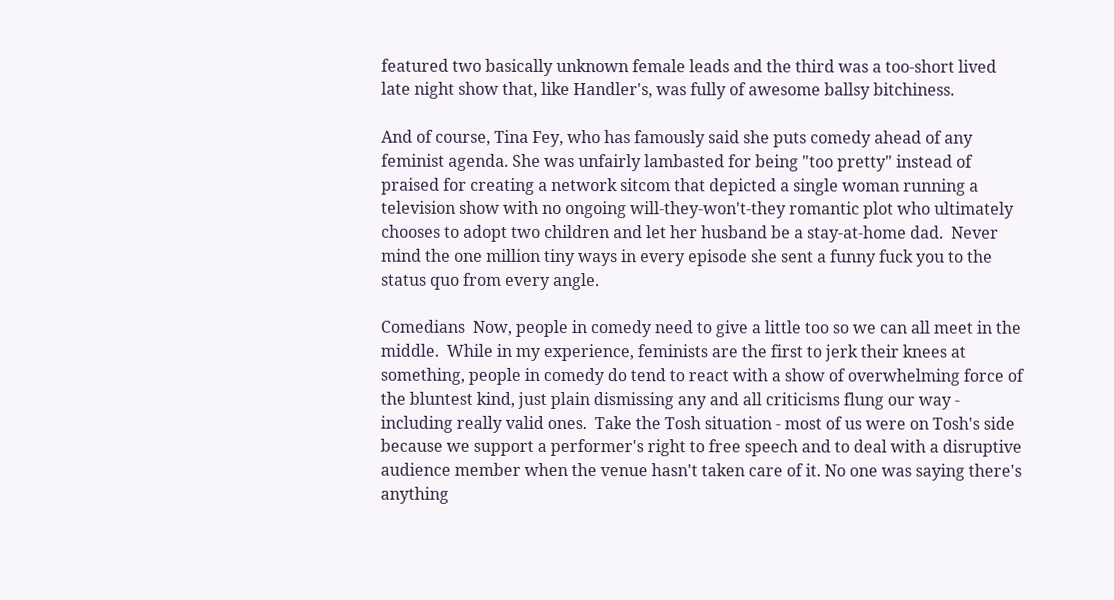featured two basically unknown female leads and the third was a too-short lived late night show that, like Handler's, was fully of awesome ballsy bitchiness.

And of course, Tina Fey, who has famously said she puts comedy ahead of any feminist agenda. She was unfairly lambasted for being "too pretty" instead of praised for creating a network sitcom that depicted a single woman running a television show with no ongoing will-they-won't-they romantic plot who ultimately chooses to adopt two children and let her husband be a stay-at-home dad.  Never mind the one million tiny ways in every episode she sent a funny fuck you to the status quo from every angle.

Comedians  Now, people in comedy need to give a little too so we can all meet in the middle.  While in my experience, feminists are the first to jerk their knees at something, people in comedy do tend to react with a show of overwhelming force of the bluntest kind, just plain dismissing any and all criticisms flung our way - including really valid ones.  Take the Tosh situation - most of us were on Tosh's side because we support a performer's right to free speech and to deal with a disruptive audience member when the venue hasn't taken care of it. No one was saying there's anything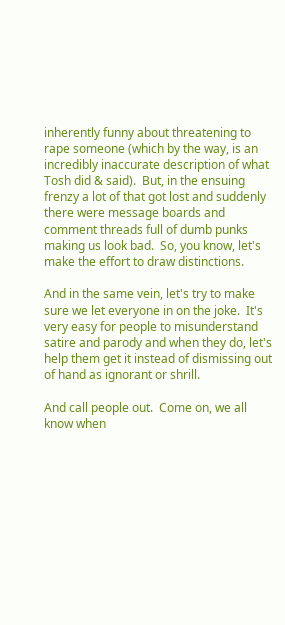inherently funny about threatening to rape someone (which by the way, is an incredibly inaccurate description of what Tosh did & said).  But, in the ensuing frenzy a lot of that got lost and suddenly there were message boards and comment threads full of dumb punks making us look bad.  So, you know, let's make the effort to draw distinctions.

And in the same vein, let's try to make sure we let everyone in on the joke.  It's very easy for people to misunderstand satire and parody and when they do, let's help them get it instead of dismissing out of hand as ignorant or shrill.

And call people out.  Come on, we all know when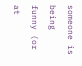someone is being funny (or at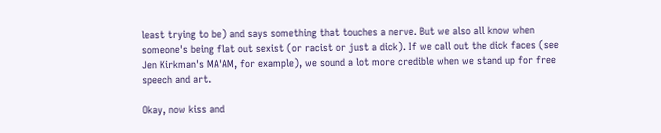least trying to be) and says something that touches a nerve. But we also all know when someone's being flat out sexist (or racist or just a dick). If we call out the dick faces (see Jen Kirkman's MA'AM, for example), we sound a lot more credible when we stand up for free speech and art.

Okay, now kiss and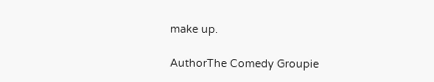make up.

AuthorThe Comedy Groupie